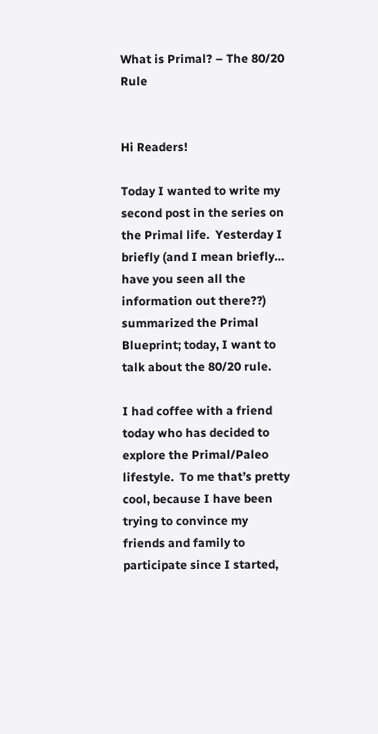What is Primal? – The 80/20 Rule


Hi Readers!

Today I wanted to write my second post in the series on the Primal life.  Yesterday I briefly (and I mean briefly… have you seen all the information out there??) summarized the Primal Blueprint; today, I want to talk about the 80/20 rule.

I had coffee with a friend today who has decided to explore the Primal/Paleo lifestyle.  To me that’s pretty cool, because I have been trying to convince my friends and family to participate since I started,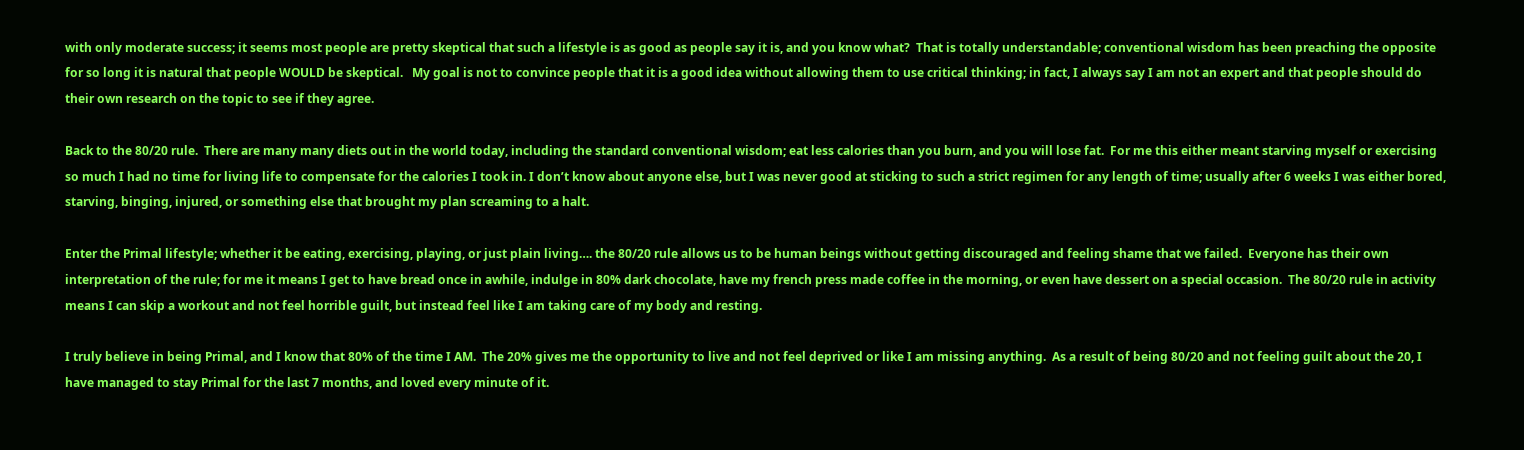with only moderate success; it seems most people are pretty skeptical that such a lifestyle is as good as people say it is, and you know what?  That is totally understandable; conventional wisdom has been preaching the opposite for so long it is natural that people WOULD be skeptical.   My goal is not to convince people that it is a good idea without allowing them to use critical thinking; in fact, I always say I am not an expert and that people should do their own research on the topic to see if they agree.

Back to the 80/20 rule.  There are many many diets out in the world today, including the standard conventional wisdom; eat less calories than you burn, and you will lose fat.  For me this either meant starving myself or exercising so much I had no time for living life to compensate for the calories I took in. I don’t know about anyone else, but I was never good at sticking to such a strict regimen for any length of time; usually after 6 weeks I was either bored, starving, binging, injured, or something else that brought my plan screaming to a halt.

Enter the Primal lifestyle; whether it be eating, exercising, playing, or just plain living…. the 80/20 rule allows us to be human beings without getting discouraged and feeling shame that we failed.  Everyone has their own interpretation of the rule; for me it means I get to have bread once in awhile, indulge in 80% dark chocolate, have my french press made coffee in the morning, or even have dessert on a special occasion.  The 80/20 rule in activity means I can skip a workout and not feel horrible guilt, but instead feel like I am taking care of my body and resting.

I truly believe in being Primal, and I know that 80% of the time I AM.  The 20% gives me the opportunity to live and not feel deprived or like I am missing anything.  As a result of being 80/20 and not feeling guilt about the 20, I have managed to stay Primal for the last 7 months, and loved every minute of it.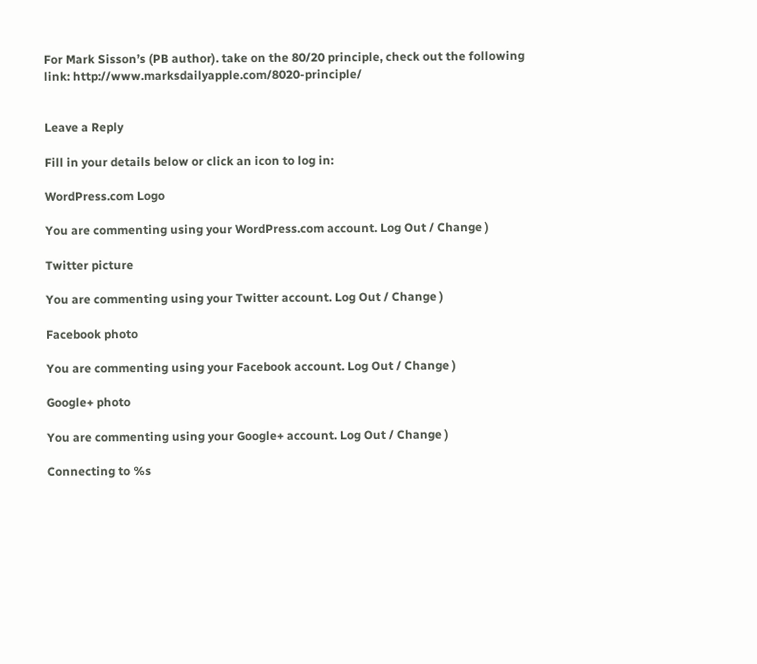For Mark Sisson’s (PB author). take on the 80/20 principle, check out the following link: http://www.marksdailyapple.com/8020-principle/


Leave a Reply

Fill in your details below or click an icon to log in:

WordPress.com Logo

You are commenting using your WordPress.com account. Log Out / Change )

Twitter picture

You are commenting using your Twitter account. Log Out / Change )

Facebook photo

You are commenting using your Facebook account. Log Out / Change )

Google+ photo

You are commenting using your Google+ account. Log Out / Change )

Connecting to %s